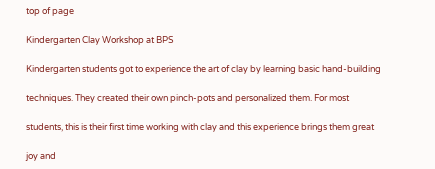top of page

Kindergarten Clay Workshop at BPS

Kindergarten students got to experience the art of clay by learning basic hand-building

techniques. They created their own pinch-pots and personalized them. For most

students, this is their first time working with clay and this experience brings them great

joy and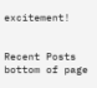excitement!


Recent Posts
bottom of page